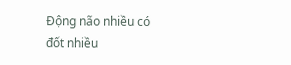Động não nhiều có đốt nhiều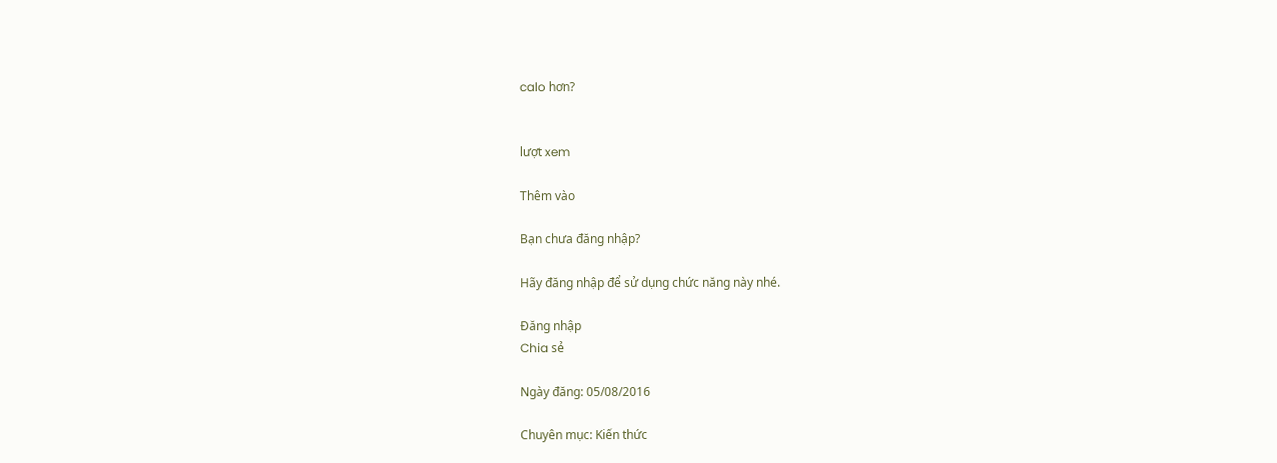calo hơn?


lượt xem

Thêm vào

Bạn chưa đăng nhập?

Hãy đăng nhập để sử dụng chức năng này nhé.

Đăng nhập
Chia sẻ

Ngày đăng: 05/08/2016

Chuyên mục: Kiến thức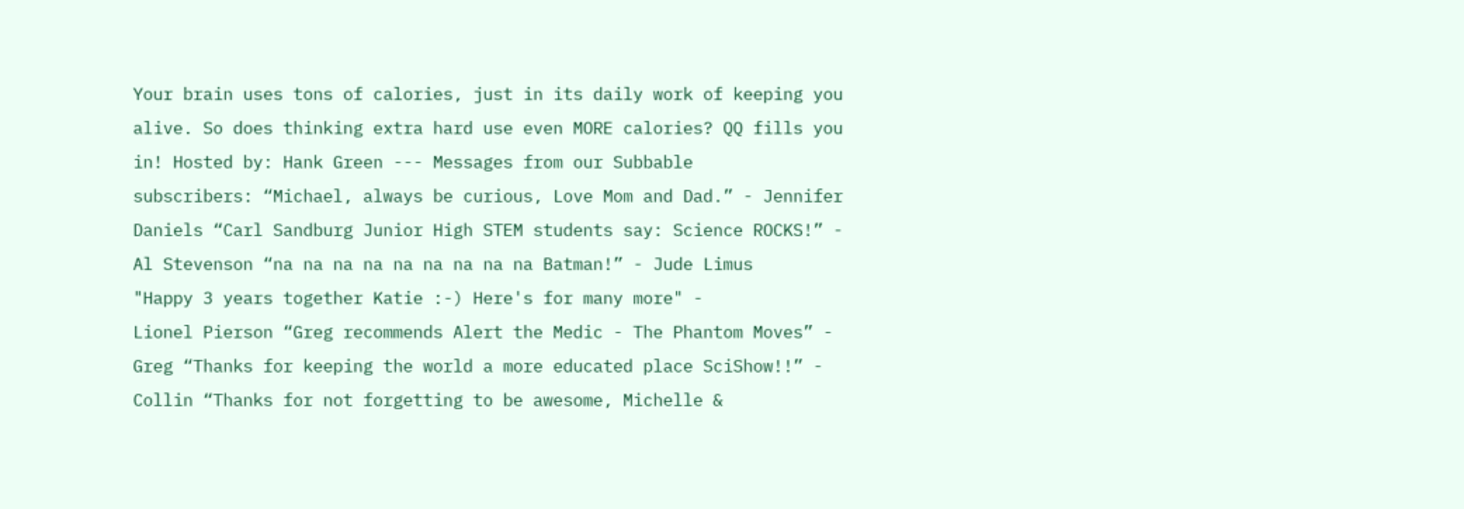Your brain uses tons of calories, just in its daily work of keeping you
alive. So does thinking extra hard use even MORE calories? QQ fills you
in! Hosted by: Hank Green --- Messages from our Subbable
subscribers: “Michael, always be curious, Love Mom and Dad.” - Jennifer
Daniels “Carl Sandburg Junior High STEM students say: Science ROCKS!” -
Al Stevenson “na na na na na na na na na Batman!” - Jude Limus
"Happy 3 years together Katie :-) Here's for many more" -
Lionel Pierson “Greg recommends Alert the Medic - The Phantom Moves” -
Greg “Thanks for keeping the world a more educated place SciShow!!” -
Collin “Thanks for not forgetting to be awesome, Michelle &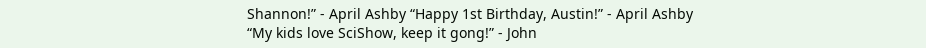Shannon!” - April Ashby “Happy 1st Birthday, Austin!” - April Ashby
“My kids love SciShow, keep it gong!” - John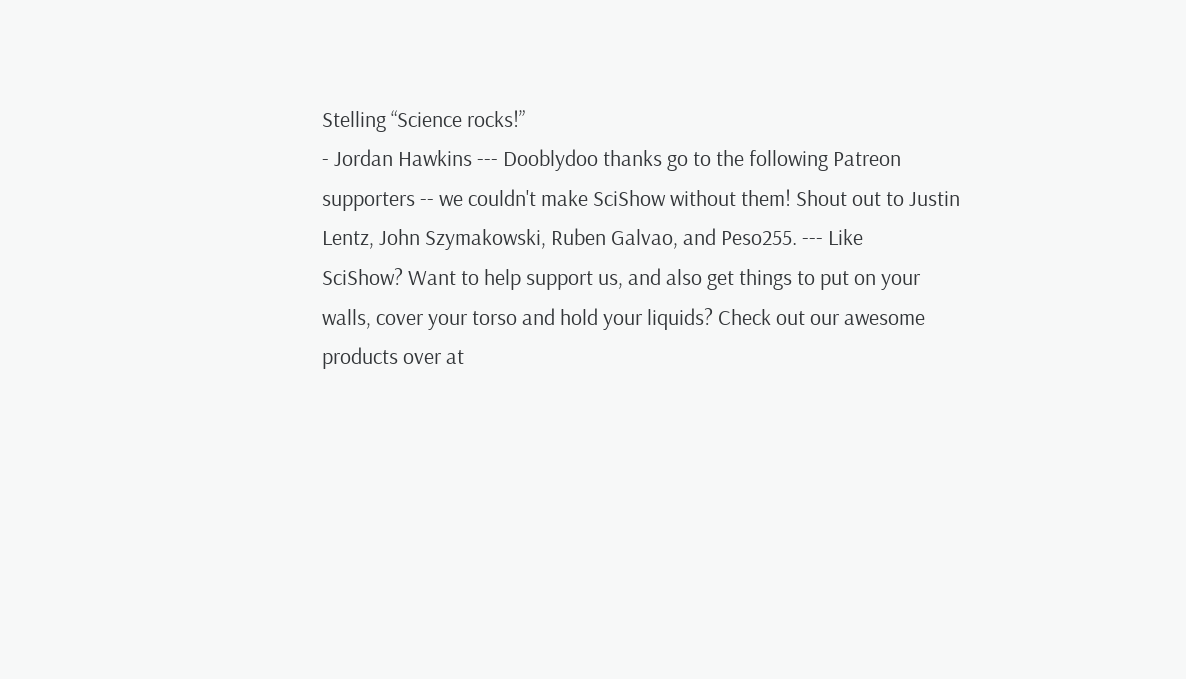Stelling “Science rocks!”
- Jordan Hawkins --- Dooblydoo thanks go to the following Patreon
supporters -- we couldn't make SciShow without them! Shout out to Justin
Lentz, John Szymakowski, Ruben Galvao, and Peso255. --- Like
SciShow? Want to help support us, and also get things to put on your
walls, cover your torso and hold your liquids? Check out our awesome
products over at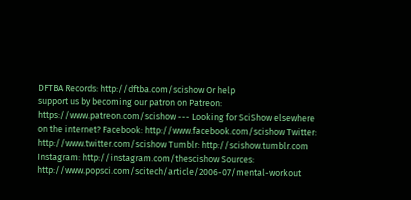DFTBA Records: http://dftba.com/scishow Or help
support us by becoming our patron on Patreon:
https://www.patreon.com/scishow --- Looking for SciShow elsewhere
on the internet? Facebook: http://www.facebook.com/scishow Twitter:
http://www.twitter.com/scishow Tumblr: http://scishow.tumblr.com
Instagram: http://instagram.com/thescishow Sources:
http://www.popsci.com/scitech/article/2006-07/mental-workout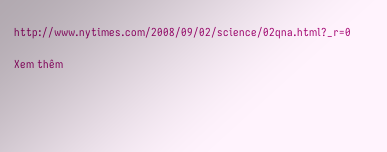http://www.nytimes.com/2008/09/02/science/02qna.html?_r=0

Xem thêm